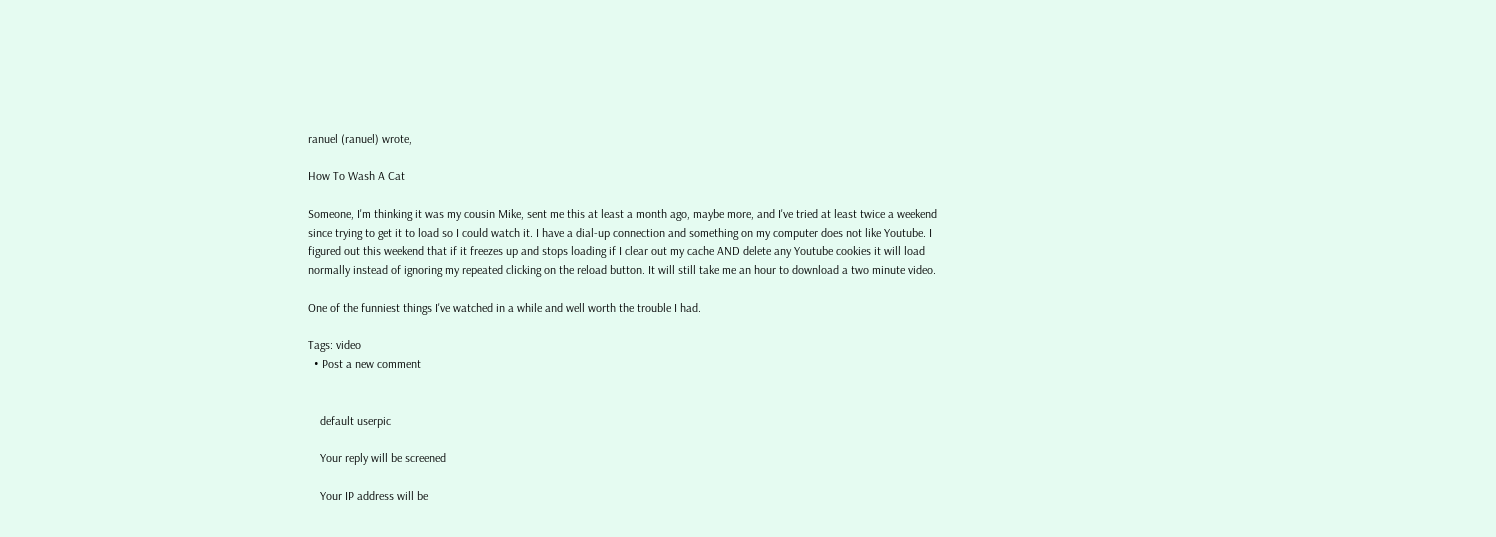ranuel (ranuel) wrote,

How To Wash A Cat

Someone, I'm thinking it was my cousin Mike, sent me this at least a month ago, maybe more, and I've tried at least twice a weekend since trying to get it to load so I could watch it. I have a dial-up connection and something on my computer does not like Youtube. I figured out this weekend that if it freezes up and stops loading if I clear out my cache AND delete any Youtube cookies it will load normally instead of ignoring my repeated clicking on the reload button. It will still take me an hour to download a two minute video.

One of the funniest things I've watched in a while and well worth the trouble I had.

Tags: video
  • Post a new comment


    default userpic

    Your reply will be screened

    Your IP address will be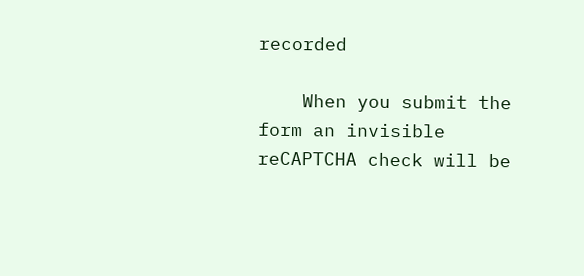recorded

    When you submit the form an invisible reCAPTCHA check will be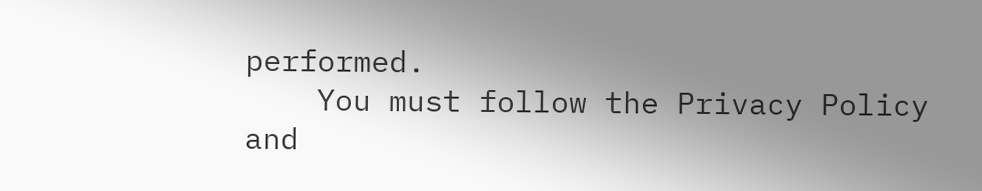performed.
    You must follow the Privacy Policy and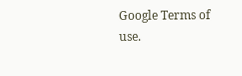Google Terms of use.